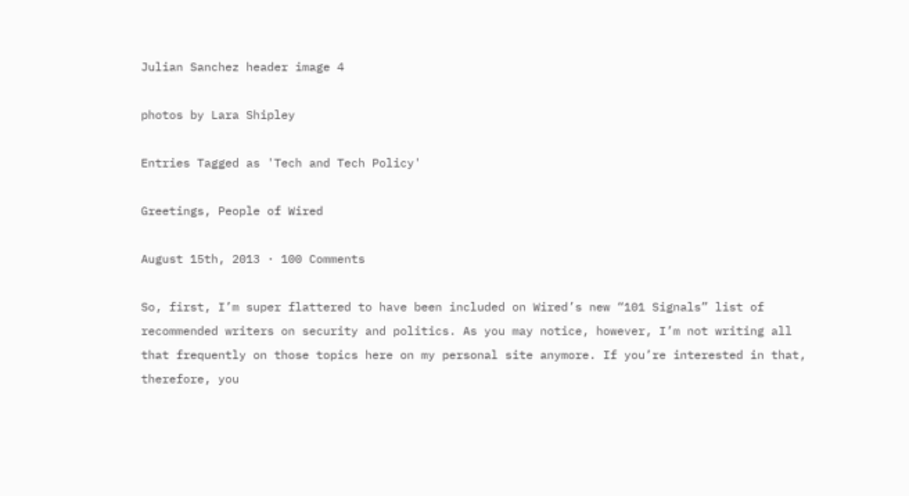Julian Sanchez header image 4

photos by Lara Shipley

Entries Tagged as 'Tech and Tech Policy'

Greetings, People of Wired

August 15th, 2013 · 100 Comments

So, first, I’m super flattered to have been included on Wired’s new “101 Signals” list of recommended writers on security and politics. As you may notice, however, I’m not writing all that frequently on those topics here on my personal site anymore. If you’re interested in that, therefore, you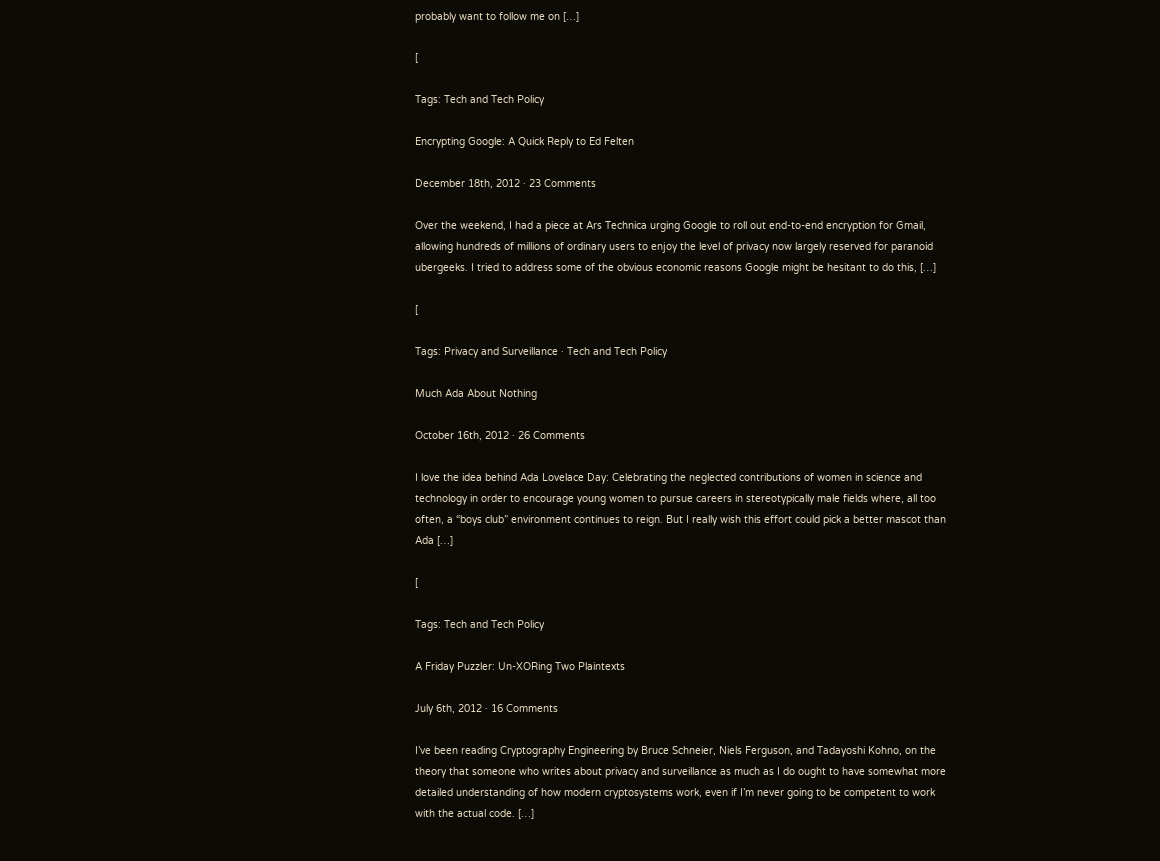probably want to follow me on […]

[

Tags: Tech and Tech Policy

Encrypting Google: A Quick Reply to Ed Felten

December 18th, 2012 · 23 Comments

Over the weekend, I had a piece at Ars Technica urging Google to roll out end-to-end encryption for Gmail, allowing hundreds of millions of ordinary users to enjoy the level of privacy now largely reserved for paranoid ubergeeks. I tried to address some of the obvious economic reasons Google might be hesitant to do this, […]

[

Tags: Privacy and Surveillance · Tech and Tech Policy

Much Ada About Nothing

October 16th, 2012 · 26 Comments

I love the idea behind Ada Lovelace Day: Celebrating the neglected contributions of women in science and technology in order to encourage young women to pursue careers in stereotypically male fields where, all too often, a “boys club” environment continues to reign. But I really wish this effort could pick a better mascot than Ada […]

[

Tags: Tech and Tech Policy

A Friday Puzzler: Un-XORing Two Plaintexts

July 6th, 2012 · 16 Comments

I’ve been reading Cryptography Engineering by Bruce Schneier, Niels Ferguson, and Tadayoshi Kohno, on the theory that someone who writes about privacy and surveillance as much as I do ought to have somewhat more detailed understanding of how modern cryptosystems work, even if I’m never going to be competent to work with the actual code. […]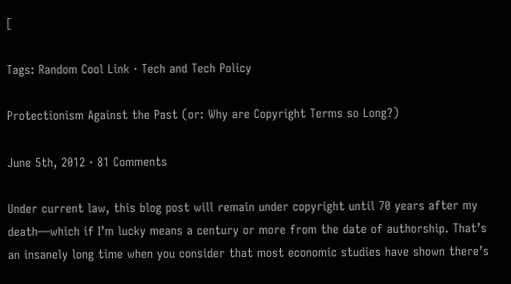[

Tags: Random Cool Link · Tech and Tech Policy

Protectionism Against the Past (or: Why are Copyright Terms so Long?)

June 5th, 2012 · 81 Comments

Under current law, this blog post will remain under copyright until 70 years after my death—which if I’m lucky means a century or more from the date of authorship. That’s an insanely long time when you consider that most economic studies have shown there’s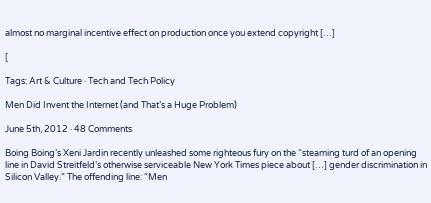almost no marginal incentive effect on production once you extend copyright […]

[

Tags: Art & Culture · Tech and Tech Policy

Men Did Invent the Internet (and That’s a Huge Problem)

June 5th, 2012 · 48 Comments

Boing Boing’s Xeni Jardin recently unleashed some righteous fury on the “steaming turd of an opening line in David Streitfeld’s otherwise serviceable New York Times piece about […] gender discrimination in Silicon Valley.” The offending line: “Men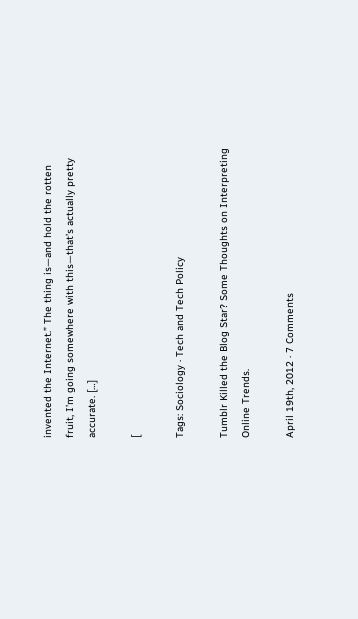invented the Internet.” The thing is—and hold the rotten fruit, I’m going somewhere with this—that’s actually pretty accurate. […]

[

Tags: Sociology · Tech and Tech Policy

Tumblr Killed the Blog Star? Some Thoughts on Interpreting Online Trends.

April 19th, 2012 · 7 Comments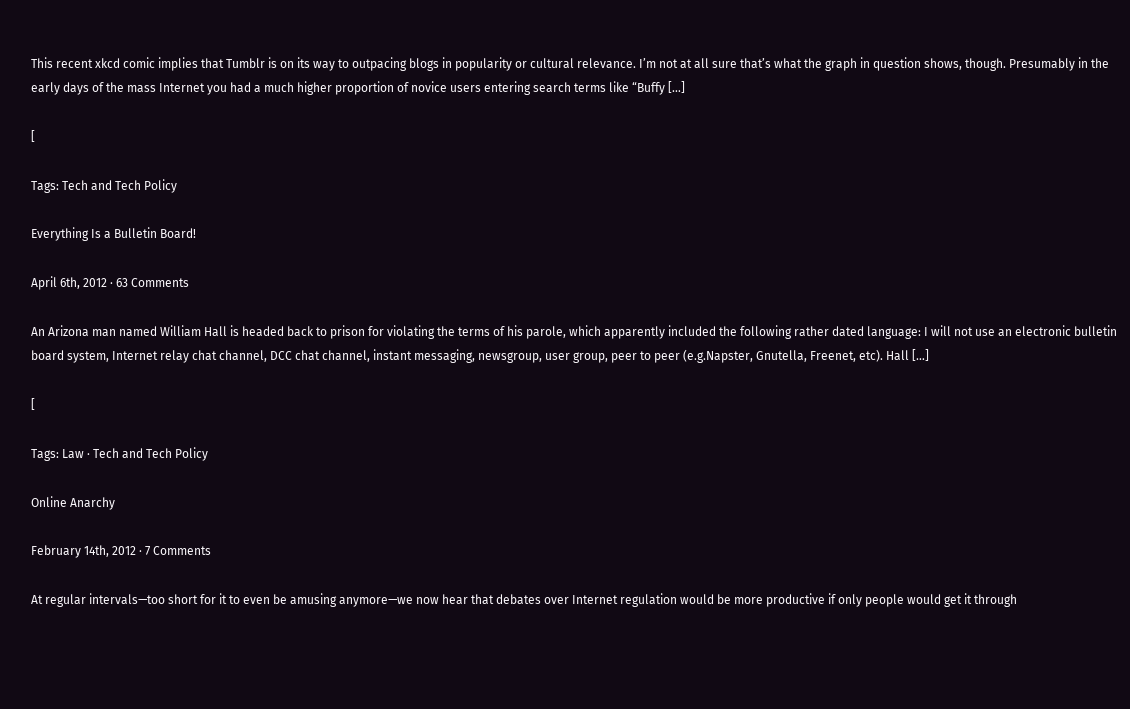This recent xkcd comic implies that Tumblr is on its way to outpacing blogs in popularity or cultural relevance. I’m not at all sure that’s what the graph in question shows, though. Presumably in the early days of the mass Internet you had a much higher proportion of novice users entering search terms like “Buffy […]

[

Tags: Tech and Tech Policy

Everything Is a Bulletin Board!

April 6th, 2012 · 63 Comments

An Arizona man named William Hall is headed back to prison for violating the terms of his parole, which apparently included the following rather dated language: I will not use an electronic bulletin board system, Internet relay chat channel, DCC chat channel, instant messaging, newsgroup, user group, peer to peer (e.g.Napster, Gnutella, Freenet, etc). Hall […]

[

Tags: Law · Tech and Tech Policy

Online Anarchy

February 14th, 2012 · 7 Comments

At regular intervals—too short for it to even be amusing anymore—we now hear that debates over Internet regulation would be more productive if only people would get it through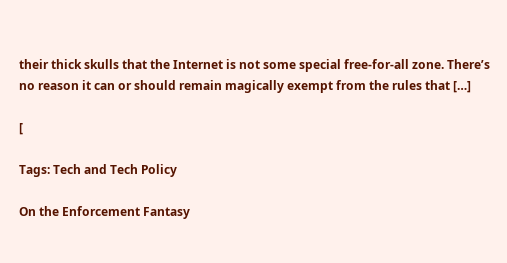their thick skulls that the Internet is not some special free-for-all zone. There’s no reason it can or should remain magically exempt from the rules that […]

[

Tags: Tech and Tech Policy

On the Enforcement Fantasy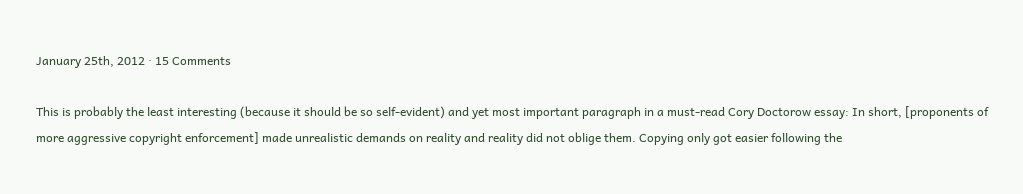January 25th, 2012 · 15 Comments

This is probably the least interesting (because it should be so self-evident) and yet most important paragraph in a must-read Cory Doctorow essay: In short, [proponents of more aggressive copyright enforcement] made unrealistic demands on reality and reality did not oblige them. Copying only got easier following the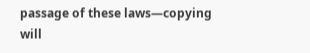passage of these laws—copying will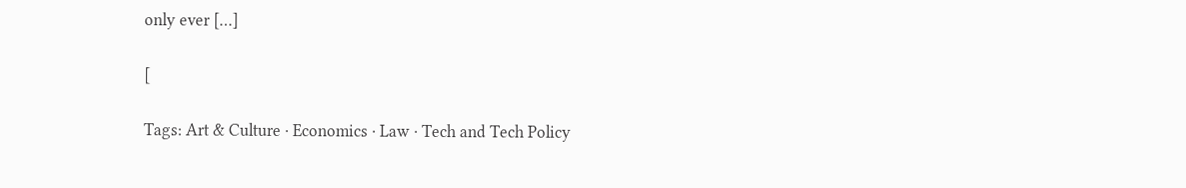only ever […]

[

Tags: Art & Culture · Economics · Law · Tech and Tech Policy